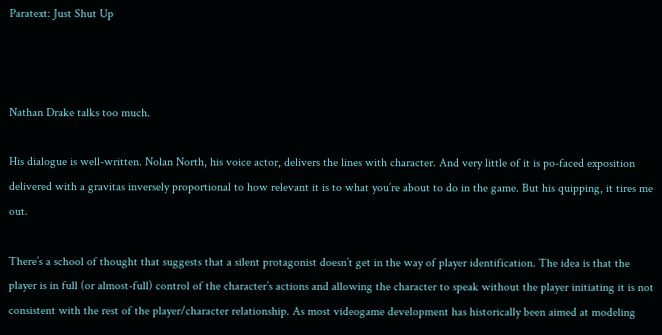Paratext: Just Shut Up



Nathan Drake talks too much.

His dialogue is well-written. Nolan North, his voice actor, delivers the lines with character. And very little of it is po-faced exposition delivered with a gravitas inversely proportional to how relevant it is to what you’re about to do in the game. But his quipping, it tires me out.

There’s a school of thought that suggests that a silent protagonist doesn’t get in the way of player identification. The idea is that the player is in full (or almost-full) control of the character’s actions and allowing the character to speak without the player initiating it is not consistent with the rest of the player/character relationship. As most videogame development has historically been aimed at modeling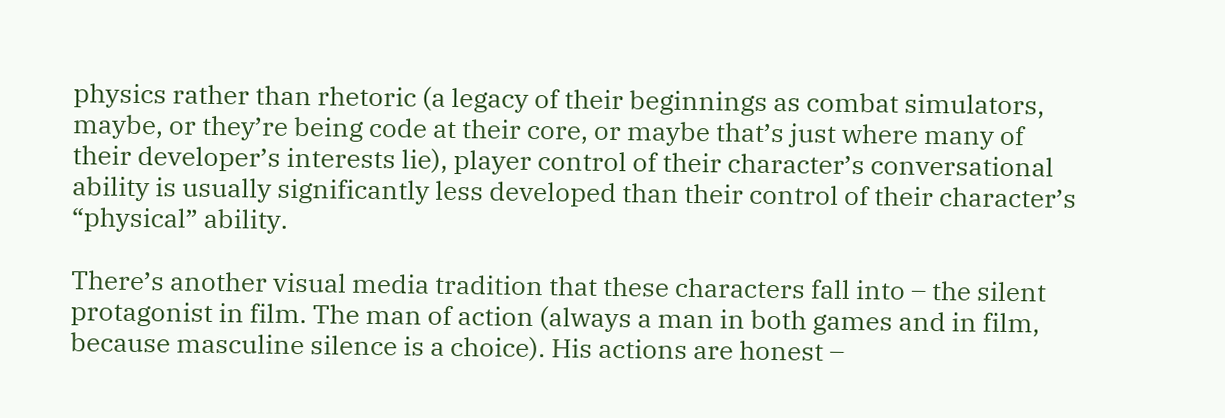physics rather than rhetoric (a legacy of their beginnings as combat simulators, maybe, or they’re being code at their core, or maybe that’s just where many of their developer’s interests lie), player control of their character’s conversational ability is usually significantly less developed than their control of their character’s “physical” ability.

There’s another visual media tradition that these characters fall into – the silent protagonist in film. The man of action (always a man in both games and in film, because masculine silence is a choice). His actions are honest –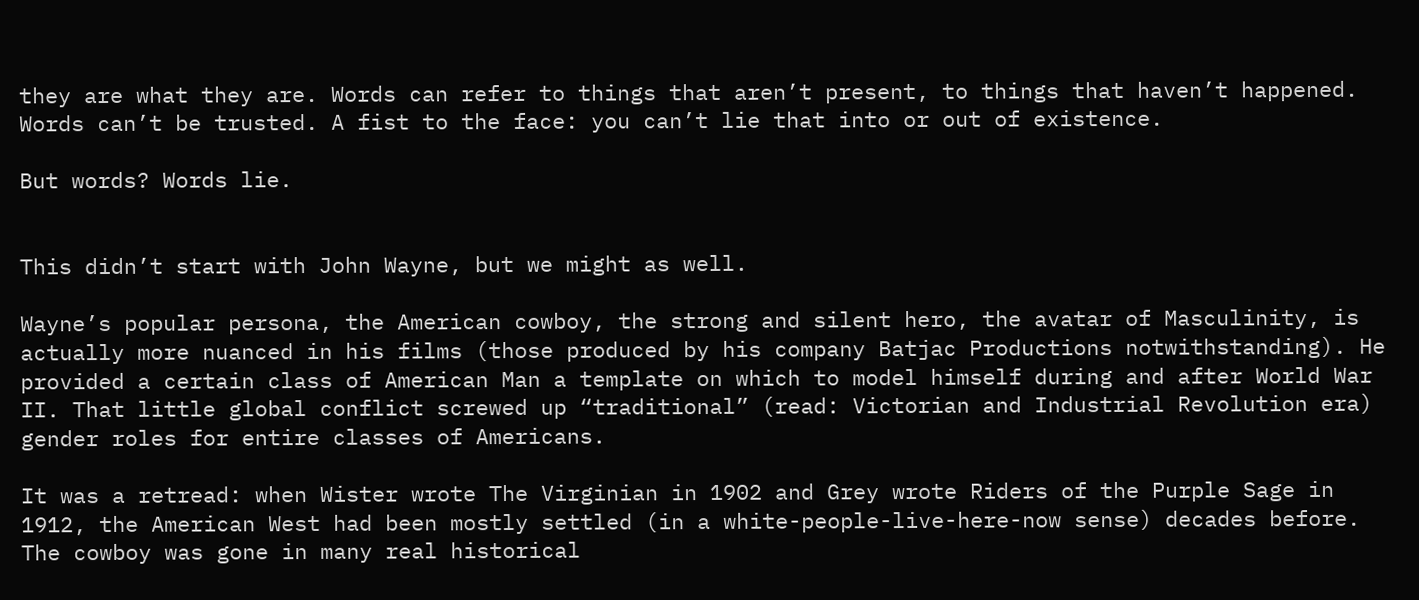they are what they are. Words can refer to things that aren’t present, to things that haven’t happened. Words can’t be trusted. A fist to the face: you can’t lie that into or out of existence.

But words? Words lie.


This didn’t start with John Wayne, but we might as well.

Wayne’s popular persona, the American cowboy, the strong and silent hero, the avatar of Masculinity, is actually more nuanced in his films (those produced by his company Batjac Productions notwithstanding). He provided a certain class of American Man a template on which to model himself during and after World War II. That little global conflict screwed up “traditional” (read: Victorian and Industrial Revolution era) gender roles for entire classes of Americans.

It was a retread: when Wister wrote The Virginian in 1902 and Grey wrote Riders of the Purple Sage in 1912, the American West had been mostly settled (in a white-people-live-here-now sense) decades before. The cowboy was gone in many real historical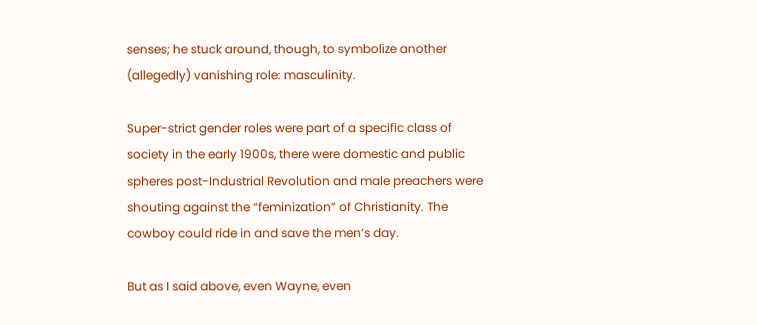senses; he stuck around, though, to symbolize another (allegedly) vanishing role: masculinity.

Super-strict gender roles were part of a specific class of society in the early 1900s, there were domestic and public spheres post-Industrial Revolution and male preachers were shouting against the “feminization” of Christianity. The cowboy could ride in and save the men’s day.

But as I said above, even Wayne, even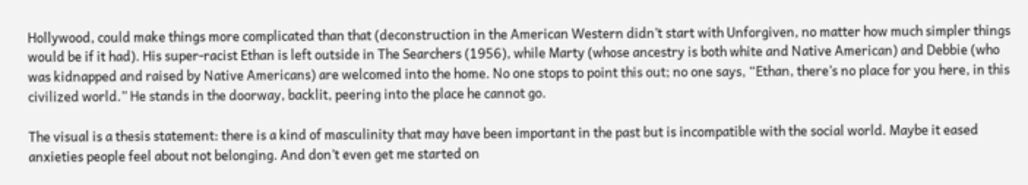Hollywood, could make things more complicated than that (deconstruction in the American Western didn’t start with Unforgiven, no matter how much simpler things would be if it had). His super-racist Ethan is left outside in The Searchers (1956), while Marty (whose ancestry is both white and Native American) and Debbie (who was kidnapped and raised by Native Americans) are welcomed into the home. No one stops to point this out; no one says, “Ethan, there’s no place for you here, in this civilized world.” He stands in the doorway, backlit, peering into the place he cannot go.

The visual is a thesis statement: there is a kind of masculinity that may have been important in the past but is incompatible with the social world. Maybe it eased anxieties people feel about not belonging. And don’t even get me started on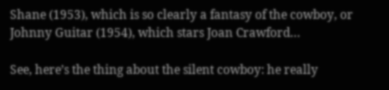Shane (1953), which is so clearly a fantasy of the cowboy, or Johnny Guitar (1954), which stars Joan Crawford…

See, here’s the thing about the silent cowboy: he really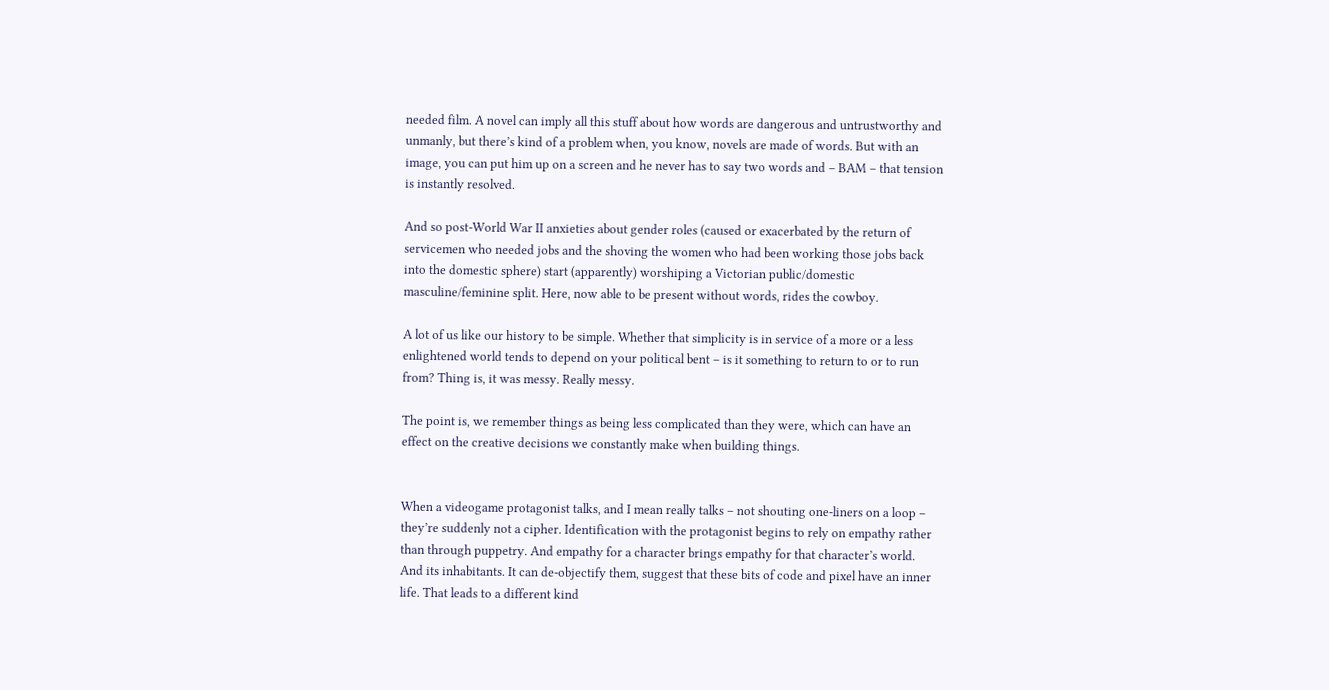needed film. A novel can imply all this stuff about how words are dangerous and untrustworthy and unmanly, but there’s kind of a problem when, you know, novels are made of words. But with an image, you can put him up on a screen and he never has to say two words and – BAM – that tension is instantly resolved.

And so post-World War II anxieties about gender roles (caused or exacerbated by the return of servicemen who needed jobs and the shoving the women who had been working those jobs back into the domestic sphere) start (apparently) worshiping a Victorian public/domestic masculine/feminine split. Here, now able to be present without words, rides the cowboy.

A lot of us like our history to be simple. Whether that simplicity is in service of a more or a less enlightened world tends to depend on your political bent – is it something to return to or to run from? Thing is, it was messy. Really messy.

The point is, we remember things as being less complicated than they were, which can have an effect on the creative decisions we constantly make when building things.


When a videogame protagonist talks, and I mean really talks – not shouting one-liners on a loop – they’re suddenly not a cipher. Identification with the protagonist begins to rely on empathy rather than through puppetry. And empathy for a character brings empathy for that character’s world. And its inhabitants. It can de-objectify them, suggest that these bits of code and pixel have an inner life. That leads to a different kind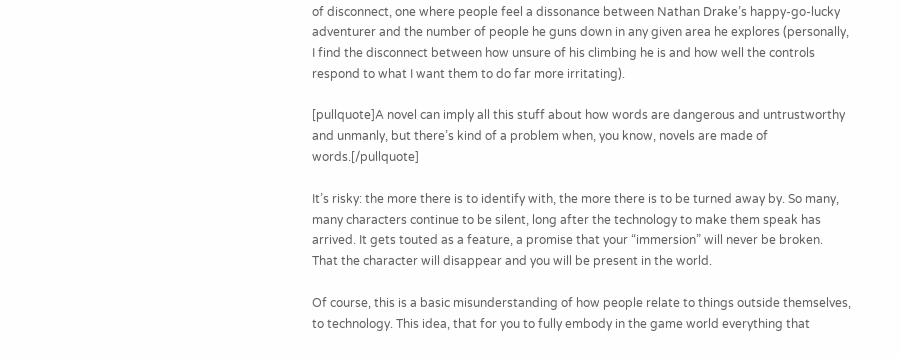of disconnect, one where people feel a dissonance between Nathan Drake’s happy-go-lucky adventurer and the number of people he guns down in any given area he explores (personally, I find the disconnect between how unsure of his climbing he is and how well the controls respond to what I want them to do far more irritating).

[pullquote]A novel can imply all this stuff about how words are dangerous and untrustworthy and unmanly, but there’s kind of a problem when, you know, novels are made of words.[/pullquote]

It’s risky: the more there is to identify with, the more there is to be turned away by. So many, many characters continue to be silent, long after the technology to make them speak has arrived. It gets touted as a feature, a promise that your “immersion” will never be broken. That the character will disappear and you will be present in the world.

Of course, this is a basic misunderstanding of how people relate to things outside themselves, to technology. This idea, that for you to fully embody in the game world everything that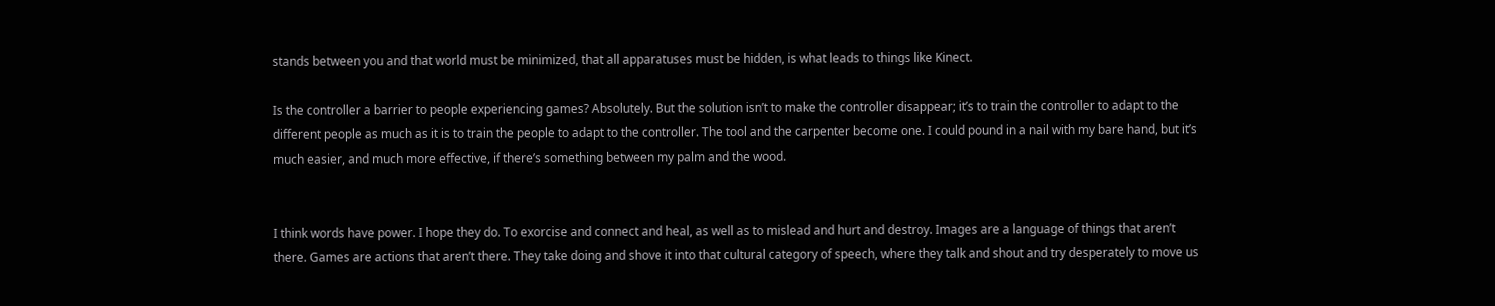stands between you and that world must be minimized, that all apparatuses must be hidden, is what leads to things like Kinect.

Is the controller a barrier to people experiencing games? Absolutely. But the solution isn’t to make the controller disappear; it’s to train the controller to adapt to the different people as much as it is to train the people to adapt to the controller. The tool and the carpenter become one. I could pound in a nail with my bare hand, but it’s much easier, and much more effective, if there’s something between my palm and the wood.


I think words have power. I hope they do. To exorcise and connect and heal, as well as to mislead and hurt and destroy. Images are a language of things that aren’t there. Games are actions that aren’t there. They take doing and shove it into that cultural category of speech, where they talk and shout and try desperately to move us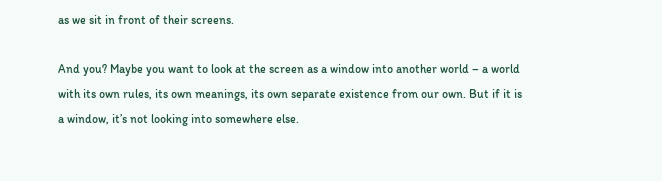as we sit in front of their screens.

And you? Maybe you want to look at the screen as a window into another world – a world with its own rules, its own meanings, its own separate existence from our own. But if it is a window, it’s not looking into somewhere else.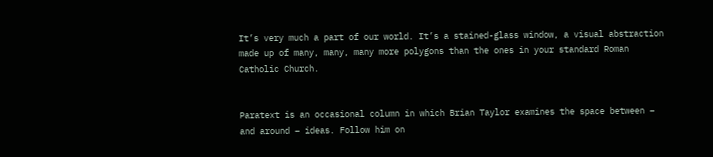It’s very much a part of our world. It’s a stained-glass window, a visual abstraction made up of many, many, many more polygons than the ones in your standard Roman Catholic Church.


Paratext is an occasional column in which Brian Taylor examines the space between – and around – ideas. Follow him on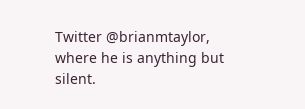Twitter @brianmtaylor, where he is anything but silent.